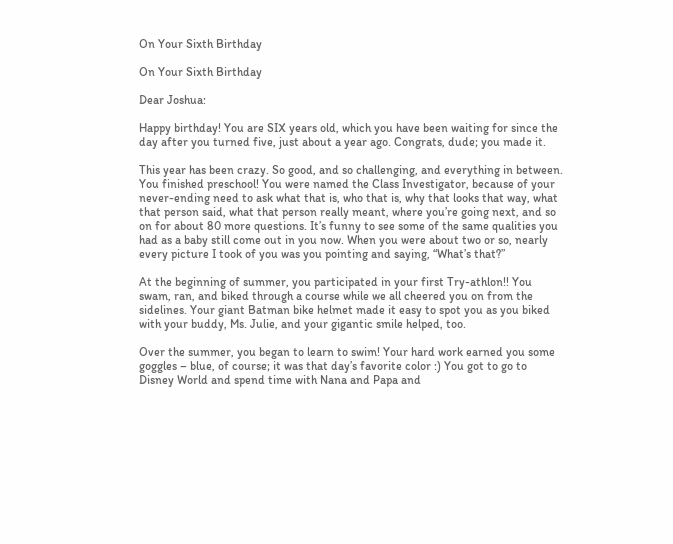On Your Sixth Birthday

On Your Sixth Birthday

Dear Joshua:

Happy birthday! You are SIX years old, which you have been waiting for since the day after you turned five, just about a year ago. Congrats, dude; you made it.

This year has been crazy. So good, and so challenging, and everything in between. You finished preschool! You were named the Class Investigator, because of your never-ending need to ask what that is, who that is, why that looks that way, what that person said, what that person really meant, where you’re going next, and so on for about 80 more questions. It’s funny to see some of the same qualities you had as a baby still come out in you now. When you were about two or so, nearly every picture I took of you was you pointing and saying, “What’s that?”

At the beginning of summer, you participated in your first Try-athlon!! You swam, ran, and biked through a course while we all cheered you on from the sidelines. Your giant Batman bike helmet made it easy to spot you as you biked with your buddy, Ms. Julie, and your gigantic smile helped, too.

Over the summer, you began to learn to swim! Your hard work earned you some goggles – blue, of course; it was that day’s favorite color :) You got to go to Disney World and spend time with Nana and Papa and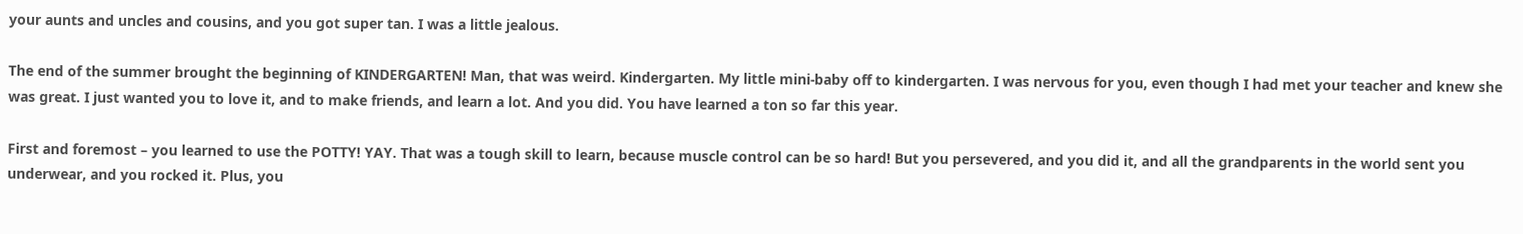your aunts and uncles and cousins, and you got super tan. I was a little jealous.

The end of the summer brought the beginning of KINDERGARTEN! Man, that was weird. Kindergarten. My little mini-baby off to kindergarten. I was nervous for you, even though I had met your teacher and knew she was great. I just wanted you to love it, and to make friends, and learn a lot. And you did. You have learned a ton so far this year.

First and foremost – you learned to use the POTTY! YAY. That was a tough skill to learn, because muscle control can be so hard! But you persevered, and you did it, and all the grandparents in the world sent you underwear, and you rocked it. Plus, you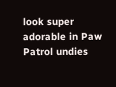look super adorable in Paw Patrol undies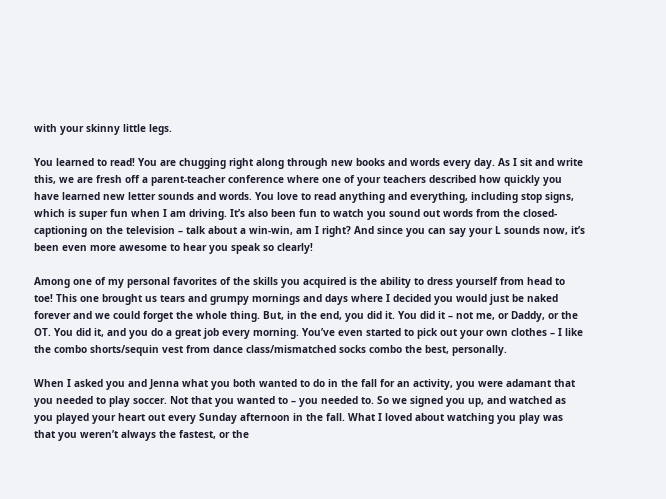with your skinny little legs.

You learned to read! You are chugging right along through new books and words every day. As I sit and write this, we are fresh off a parent-teacher conference where one of your teachers described how quickly you have learned new letter sounds and words. You love to read anything and everything, including stop signs, which is super fun when I am driving. It’s also been fun to watch you sound out words from the closed-captioning on the television – talk about a win-win, am I right? And since you can say your L sounds now, it’s been even more awesome to hear you speak so clearly!

Among one of my personal favorites of the skills you acquired is the ability to dress yourself from head to toe! This one brought us tears and grumpy mornings and days where I decided you would just be naked forever and we could forget the whole thing. But, in the end, you did it. You did it – not me, or Daddy, or the OT. You did it, and you do a great job every morning. You’ve even started to pick out your own clothes – I like the combo shorts/sequin vest from dance class/mismatched socks combo the best, personally.

When I asked you and Jenna what you both wanted to do in the fall for an activity, you were adamant that you needed to play soccer. Not that you wanted to – you needed to. So we signed you up, and watched as you played your heart out every Sunday afternoon in the fall. What I loved about watching you play was that you weren’t always the fastest, or the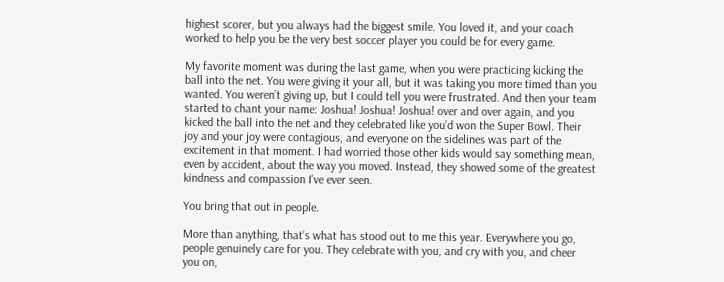highest scorer, but you always had the biggest smile. You loved it, and your coach worked to help you be the very best soccer player you could be for every game.

My favorite moment was during the last game, when you were practicing kicking the ball into the net. You were giving it your all, but it was taking you more timed than you wanted. You weren’t giving up, but I could tell you were frustrated. And then your team started to chant your name: Joshua! Joshua! Joshua! over and over again, and you kicked the ball into the net and they celebrated like you’d won the Super Bowl. Their joy and your joy were contagious, and everyone on the sidelines was part of the excitement in that moment. I had worried those other kids would say something mean, even by accident, about the way you moved. Instead, they showed some of the greatest kindness and compassion I’ve ever seen.

You bring that out in people.

More than anything, that’s what has stood out to me this year. Everywhere you go, people genuinely care for you. They celebrate with you, and cry with you, and cheer you on,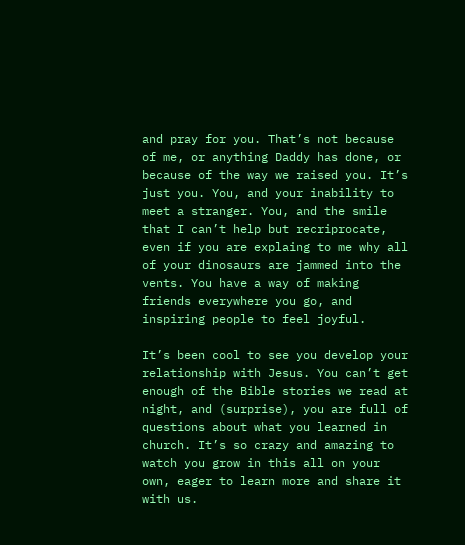and pray for you. That’s not because of me, or anything Daddy has done, or because of the way we raised you. It’s just you. You, and your inability to meet a stranger. You, and the smile that I can’t help but recriprocate, even if you are explaing to me why all of your dinosaurs are jammed into the vents. You have a way of making friends everywhere you go, and inspiring people to feel joyful.

It’s been cool to see you develop your relationship with Jesus. You can’t get enough of the Bible stories we read at night, and (surprise), you are full of questions about what you learned in church. It’s so crazy and amazing to watch you grow in this all on your own, eager to learn more and share it with us.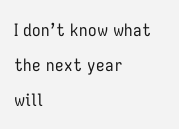I don’t know what the next year will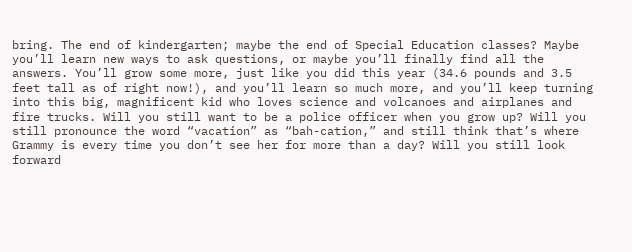bring. The end of kindergarten; maybe the end of Special Education classes? Maybe you’ll learn new ways to ask questions, or maybe you’ll finally find all the answers. You’ll grow some more, just like you did this year (34.6 pounds and 3.5 feet tall as of right now!), and you’ll learn so much more, and you’ll keep turning into this big, magnificent kid who loves science and volcanoes and airplanes and fire trucks. Will you still want to be a police officer when you grow up? Will you still pronounce the word “vacation” as “bah-cation,” and still think that’s where Grammy is every time you don’t see her for more than a day? Will you still look forward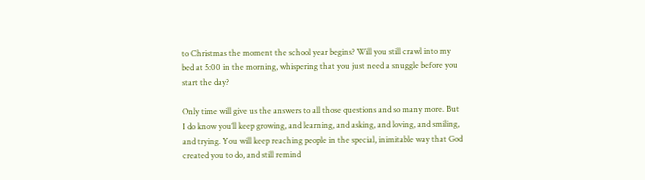to Christmas the moment the school year begins? Will you still crawl into my bed at 5:00 in the morning, whispering that you just need a snuggle before you start the day?

Only time will give us the answers to all those questions and so many more. But I do know you’ll keep growing, and learning, and asking, and loving, and smiling, and trying. You will keep reaching people in the special, inimitable way that God created you to do, and still remind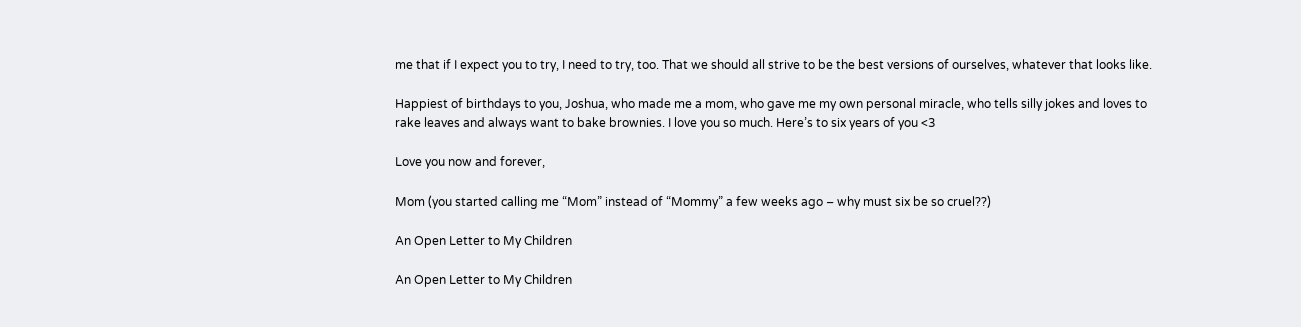me that if I expect you to try, I need to try, too. That we should all strive to be the best versions of ourselves, whatever that looks like.

Happiest of birthdays to you, Joshua, who made me a mom, who gave me my own personal miracle, who tells silly jokes and loves to rake leaves and always want to bake brownies. I love you so much. Here’s to six years of you <3

Love you now and forever,

Mom (you started calling me “Mom” instead of “Mommy” a few weeks ago – why must six be so cruel??)

An Open Letter to My Children

An Open Letter to My Children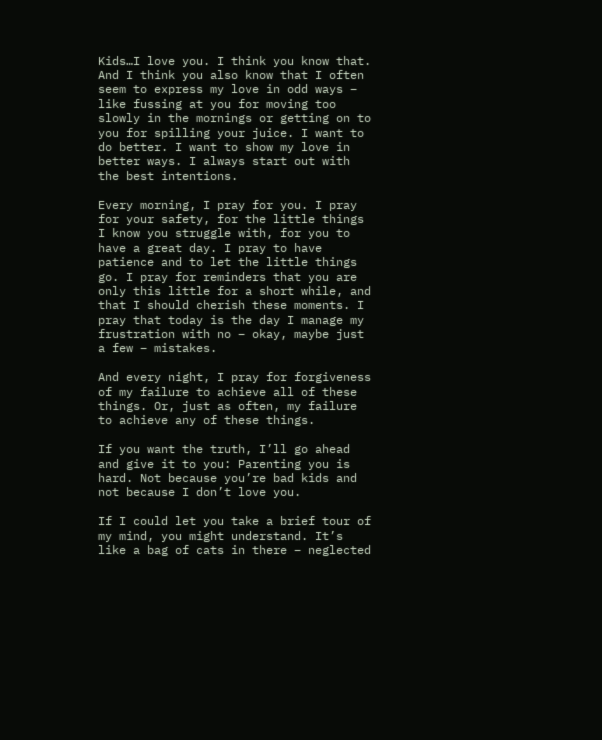Kids…I love you. I think you know that. And I think you also know that I often seem to express my love in odd ways – like fussing at you for moving too slowly in the mornings or getting on to you for spilling your juice. I want to do better. I want to show my love in better ways. I always start out with the best intentions.

Every morning, I pray for you. I pray for your safety, for the little things I know you struggle with, for you to have a great day. I pray to have patience and to let the little things go. I pray for reminders that you are only this little for a short while, and that I should cherish these moments. I pray that today is the day I manage my frustration with no – okay, maybe just a few – mistakes.

And every night, I pray for forgiveness of my failure to achieve all of these things. Or, just as often, my failure to achieve any of these things.

If you want the truth, I’ll go ahead and give it to you: Parenting you is hard. Not because you’re bad kids and not because I don’t love you.

If I could let you take a brief tour of my mind, you might understand. It’s like a bag of cats in there – neglected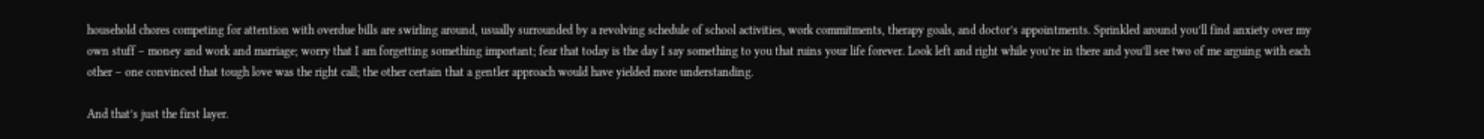household chores competing for attention with overdue bills are swirling around, usually surrounded by a revolving schedule of school activities, work commitments, therapy goals, and doctor’s appointments. Sprinkled around you’ll find anxiety over my own stuff – money and work and marriage; worry that I am forgetting something important; fear that today is the day I say something to you that ruins your life forever. Look left and right while you’re in there and you’ll see two of me arguing with each other – one convinced that tough love was the right call; the other certain that a gentler approach would have yielded more understanding.

And that’s just the first layer.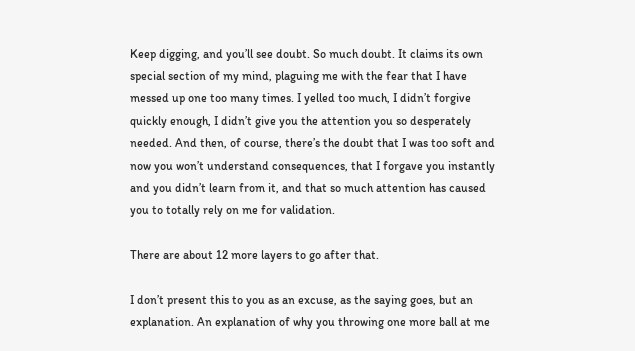Keep digging, and you’ll see doubt. So much doubt. It claims its own special section of my mind, plaguing me with the fear that I have messed up one too many times. I yelled too much, I didn’t forgive quickly enough, I didn’t give you the attention you so desperately needed. And then, of course, there’s the doubt that I was too soft and now you won’t understand consequences, that I forgave you instantly and you didn’t learn from it, and that so much attention has caused you to totally rely on me for validation.

There are about 12 more layers to go after that.

I don’t present this to you as an excuse, as the saying goes, but an explanation. An explanation of why you throwing one more ball at me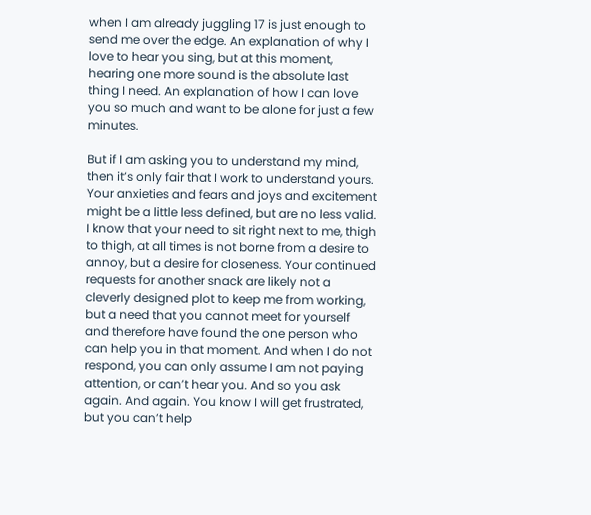when I am already juggling 17 is just enough to send me over the edge. An explanation of why I love to hear you sing, but at this moment, hearing one more sound is the absolute last thing I need. An explanation of how I can love you so much and want to be alone for just a few minutes.

But if I am asking you to understand my mind, then it’s only fair that I work to understand yours. Your anxieties and fears and joys and excitement might be a little less defined, but are no less valid. I know that your need to sit right next to me, thigh to thigh, at all times is not borne from a desire to annoy, but a desire for closeness. Your continued requests for another snack are likely not a cleverly designed plot to keep me from working, but a need that you cannot meet for yourself and therefore have found the one person who can help you in that moment. And when I do not respond, you can only assume I am not paying attention, or can’t hear you. And so you ask again. And again. You know I will get frustrated, but you can’t help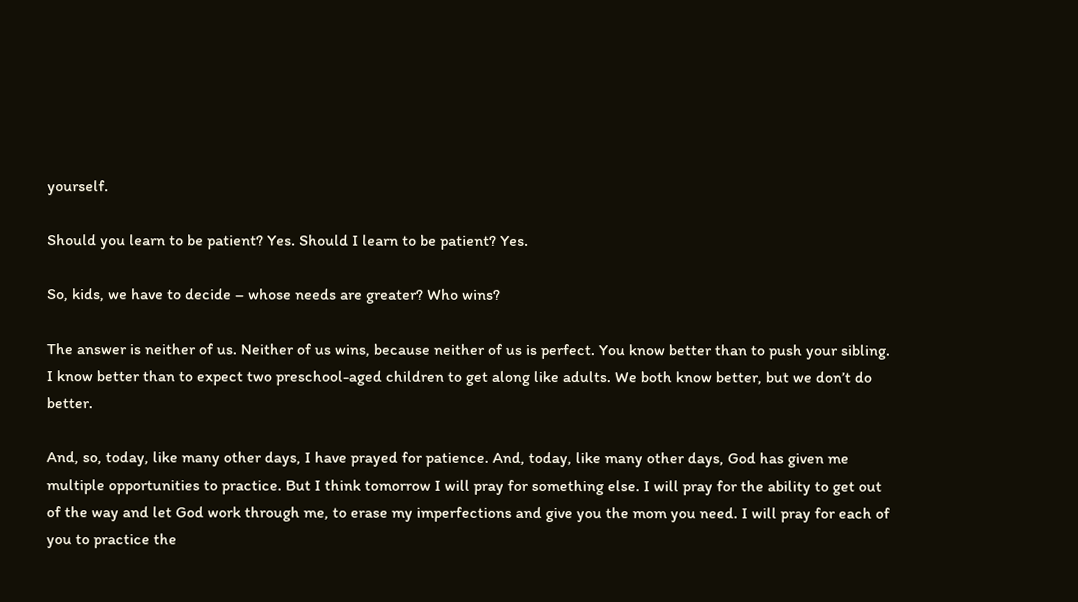yourself.

Should you learn to be patient? Yes. Should I learn to be patient? Yes.

So, kids, we have to decide – whose needs are greater? Who wins?

The answer is neither of us. Neither of us wins, because neither of us is perfect. You know better than to push your sibling. I know better than to expect two preschool-aged children to get along like adults. We both know better, but we don’t do better.

And, so, today, like many other days, I have prayed for patience. And, today, like many other days, God has given me multiple opportunities to practice. But I think tomorrow I will pray for something else. I will pray for the ability to get out of the way and let God work through me, to erase my imperfections and give you the mom you need. I will pray for each of you to practice the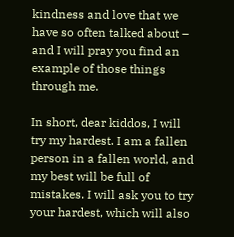kindness and love that we have so often talked about – and I will pray you find an example of those things through me.

In short, dear kiddos, I will try my hardest. I am a fallen person in a fallen world, and my best will be full of mistakes. I will ask you to try your hardest, which will also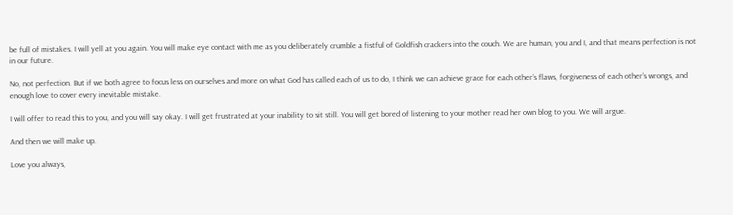be full of mistakes. I will yell at you again. You will make eye contact with me as you deliberately crumble a fistful of Goldfish crackers into the couch. We are human, you and I, and that means perfection is not in our future.

No, not perfection. But if we both agree to focus less on ourselves and more on what God has called each of us to do, I think we can achieve grace for each other’s flaws, forgiveness of each other’s wrongs, and enough love to cover every inevitable mistake.

I will offer to read this to you, and you will say okay. I will get frustrated at your inability to sit still. You will get bored of listening to your mother read her own blog to you. We will argue.

And then we will make up.

Love you always,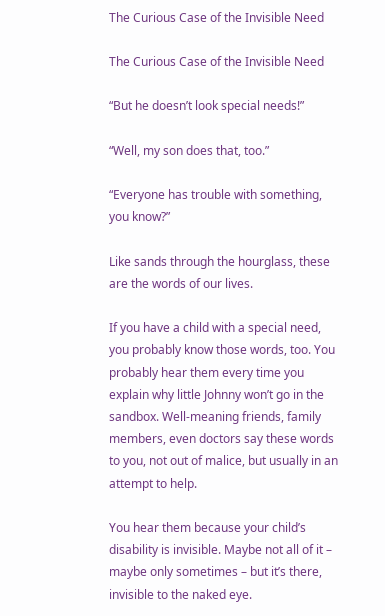The Curious Case of the Invisible Need

The Curious Case of the Invisible Need

“But he doesn’t look special needs!”

“Well, my son does that, too.”

“Everyone has trouble with something, you know?”

Like sands through the hourglass, these are the words of our lives.

If you have a child with a special need, you probably know those words, too. You probably hear them every time you explain why little Johnny won’t go in the sandbox. Well-meaning friends, family members, even doctors say these words to you, not out of malice, but usually in an attempt to help.

You hear them because your child’s disability is invisible. Maybe not all of it – maybe only sometimes – but it’s there, invisible to the naked eye.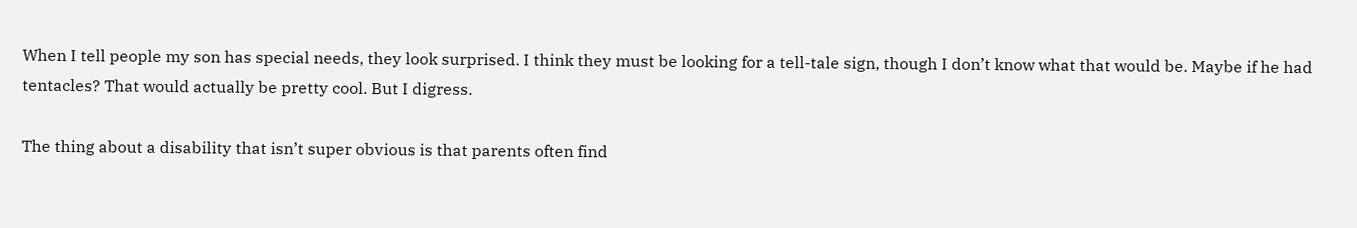When I tell people my son has special needs, they look surprised. I think they must be looking for a tell-tale sign, though I don’t know what that would be. Maybe if he had tentacles? That would actually be pretty cool. But I digress.

The thing about a disability that isn’t super obvious is that parents often find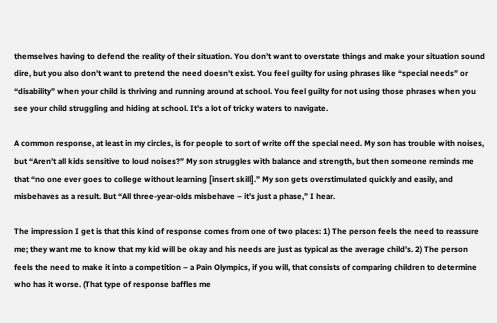themselves having to defend the reality of their situation. You don’t want to overstate things and make your situation sound dire, but you also don’t want to pretend the need doesn’t exist. You feel guilty for using phrases like “special needs” or “disability” when your child is thriving and running around at school. You feel guilty for not using those phrases when you see your child struggling and hiding at school. It’s a lot of tricky waters to navigate.

A common response, at least in my circles, is for people to sort of write off the special need. My son has trouble with noises, but “Aren’t all kids sensitive to loud noises?” My son struggles with balance and strength, but then someone reminds me that “no one ever goes to college without learning [insert skill].” My son gets overstimulated quickly and easily, and misbehaves as a result. But “All three-year-olds misbehave – it’s just a phase,” I hear.

The impression I get is that this kind of response comes from one of two places: 1) The person feels the need to reassure me; they want me to know that my kid will be okay and his needs are just as typical as the average child’s. 2) The person feels the need to make it into a competition – a Pain Olympics, if you will, that consists of comparing children to determine who has it worse. (That type of response baffles me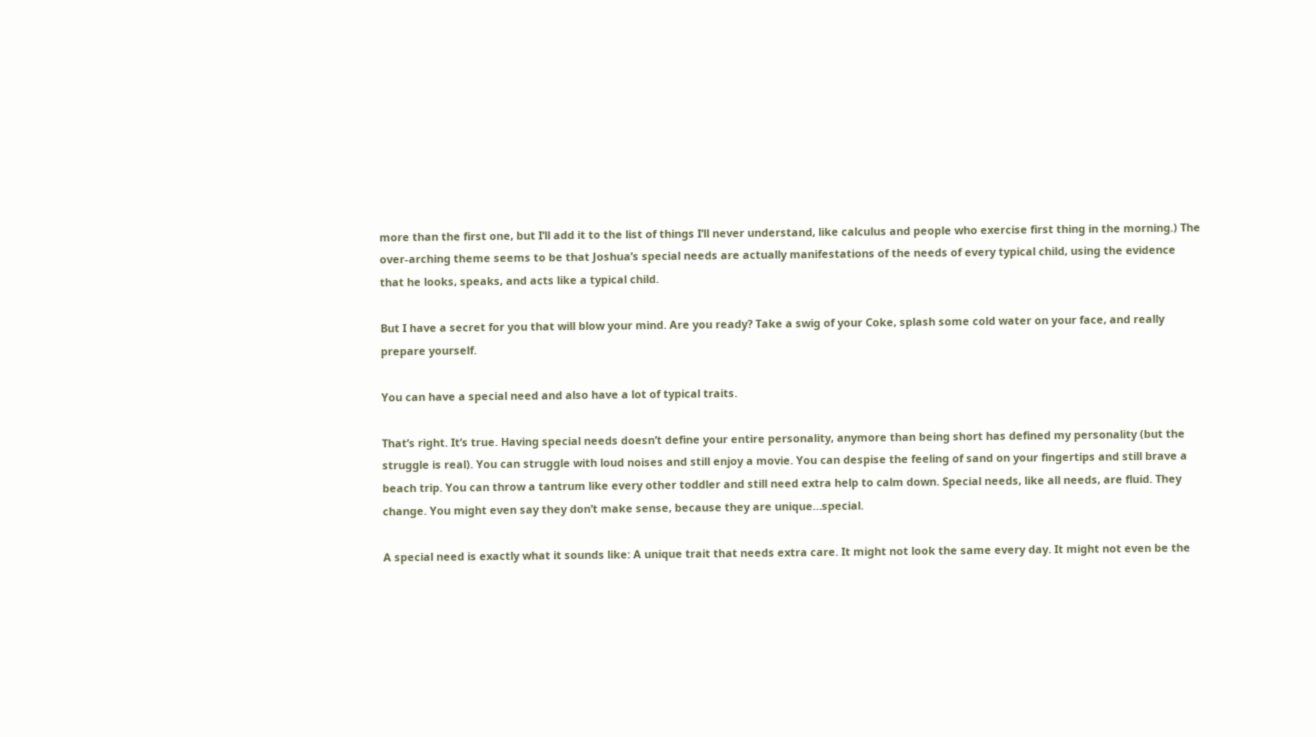more than the first one, but I’ll add it to the list of things I’ll never understand, like calculus and people who exercise first thing in the morning.) The over-arching theme seems to be that Joshua’s special needs are actually manifestations of the needs of every typical child, using the evidence that he looks, speaks, and acts like a typical child.

But I have a secret for you that will blow your mind. Are you ready? Take a swig of your Coke, splash some cold water on your face, and really prepare yourself.

You can have a special need and also have a lot of typical traits.

That’s right. It’s true. Having special needs doesn’t define your entire personality, anymore than being short has defined my personality (but the struggle is real). You can struggle with loud noises and still enjoy a movie. You can despise the feeling of sand on your fingertips and still brave a beach trip. You can throw a tantrum like every other toddler and still need extra help to calm down. Special needs, like all needs, are fluid. They change. You might even say they don’t make sense, because they are unique…special.

A special need is exactly what it sounds like: A unique trait that needs extra care. It might not look the same every day. It might not even be the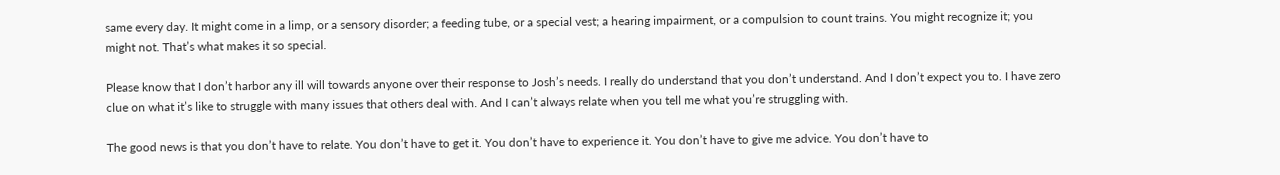same every day. It might come in a limp, or a sensory disorder; a feeding tube, or a special vest; a hearing impairment, or a compulsion to count trains. You might recognize it; you might not. That’s what makes it so special.

Please know that I don’t harbor any ill will towards anyone over their response to Josh’s needs. I really do understand that you don’t understand. And I don’t expect you to. I have zero clue on what it’s like to struggle with many issues that others deal with. And I can’t always relate when you tell me what you’re struggling with.

The good news is that you don’t have to relate. You don’t have to get it. You don’t have to experience it. You don’t have to give me advice. You don’t have to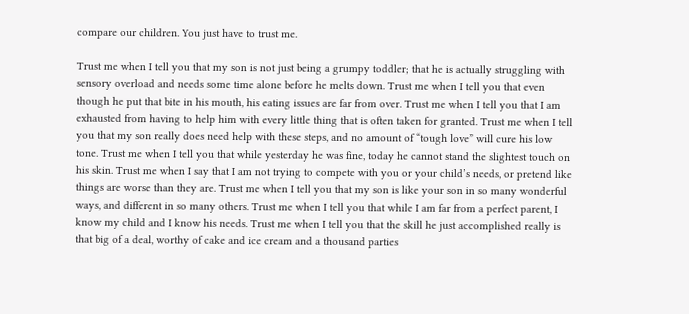compare our children. You just have to trust me.

Trust me when I tell you that my son is not just being a grumpy toddler; that he is actually struggling with sensory overload and needs some time alone before he melts down. Trust me when I tell you that even though he put that bite in his mouth, his eating issues are far from over. Trust me when I tell you that I am exhausted from having to help him with every little thing that is often taken for granted. Trust me when I tell you that my son really does need help with these steps, and no amount of “tough love” will cure his low tone. Trust me when I tell you that while yesterday he was fine, today he cannot stand the slightest touch on his skin. Trust me when I say that I am not trying to compete with you or your child’s needs, or pretend like things are worse than they are. Trust me when I tell you that my son is like your son in so many wonderful ways, and different in so many others. Trust me when I tell you that while I am far from a perfect parent, I know my child and I know his needs. Trust me when I tell you that the skill he just accomplished really is that big of a deal, worthy of cake and ice cream and a thousand parties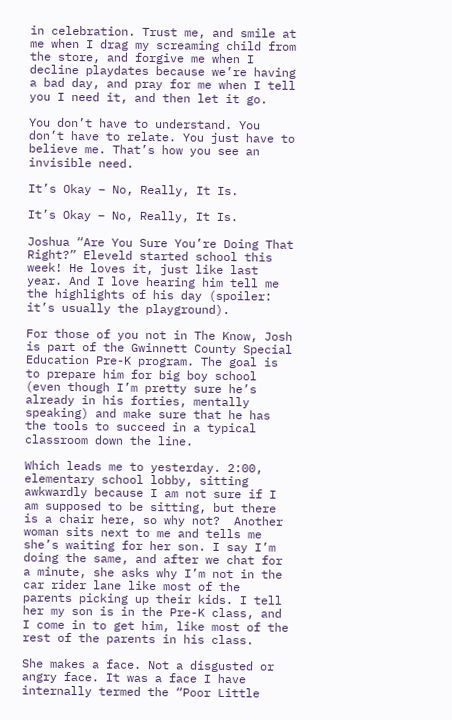in celebration. Trust me, and smile at me when I drag my screaming child from the store, and forgive me when I decline playdates because we’re having a bad day, and pray for me when I tell you I need it, and then let it go.

You don’t have to understand. You don’t have to relate. You just have to believe me. That’s how you see an invisible need.

It’s Okay – No, Really, It Is.

It’s Okay – No, Really, It Is.

Joshua “Are You Sure You’re Doing That Right?” Eleveld started school this week! He loves it, just like last year. And I love hearing him tell me the highlights of his day (spoiler: it’s usually the playground).

For those of you not in The Know, Josh is part of the Gwinnett County Special Education Pre-K program. The goal is to prepare him for big boy school (even though I’m pretty sure he’s already in his forties, mentally speaking) and make sure that he has the tools to succeed in a typical classroom down the line.

Which leads me to yesterday. 2:00, elementary school lobby, sitting awkwardly because I am not sure if I am supposed to be sitting, but there is a chair here, so why not?  Another woman sits next to me and tells me she’s waiting for her son. I say I’m doing the same, and after we chat for a minute, she asks why I’m not in the car rider lane like most of the parents picking up their kids. I tell her my son is in the Pre-K class, and I come in to get him, like most of the rest of the parents in his class.

She makes a face. Not a disgusted or angry face. It was a face I have internally termed the “Poor Little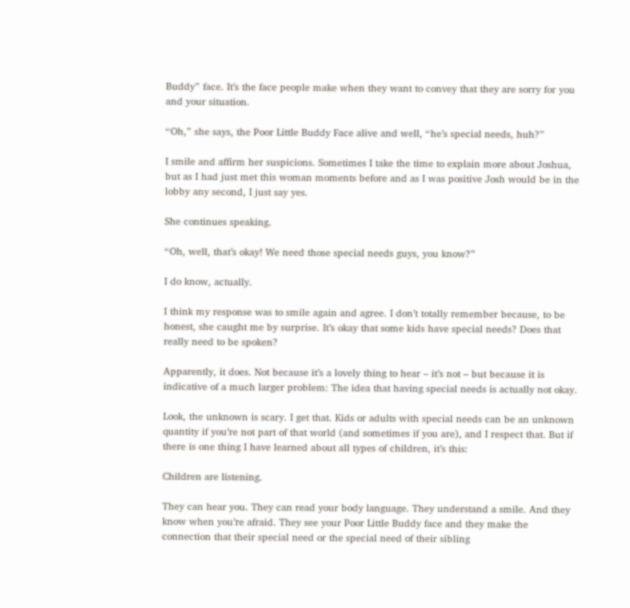Buddy” face. It’s the face people make when they want to convey that they are sorry for you and your situation.

“Oh,” she says, the Poor Little Buddy Face alive and well, “he’s special needs, huh?”

I smile and affirm her suspicions. Sometimes I take the time to explain more about Joshua, but as I had just met this woman moments before and as I was positive Josh would be in the lobby any second, I just say yes.

She continues speaking.

“Oh, well, that’s okay! We need those special needs guys, you know?”

I do know, actually.

I think my response was to smile again and agree. I don’t totally remember because, to be honest, she caught me by surprise. It’s okay that some kids have special needs? Does that really need to be spoken?

Apparently, it does. Not because it’s a lovely thing to hear – it’s not – but because it is indicative of a much larger problem: The idea that having special needs is actually not okay.

Look, the unknown is scary. I get that. Kids or adults with special needs can be an unknown quantity if you’re not part of that world (and sometimes if you are), and I respect that. But if there is one thing I have learned about all types of children, it’s this:

Children are listening.

They can hear you. They can read your body language. They understand a smile. And they know when you’re afraid. They see your Poor Little Buddy face and they make the connection that their special need or the special need of their sibling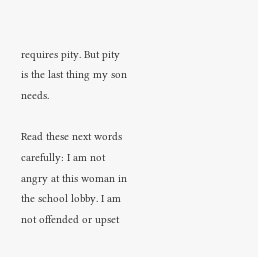requires pity. But pity is the last thing my son needs.

Read these next words carefully: I am not angry at this woman in the school lobby. I am not offended or upset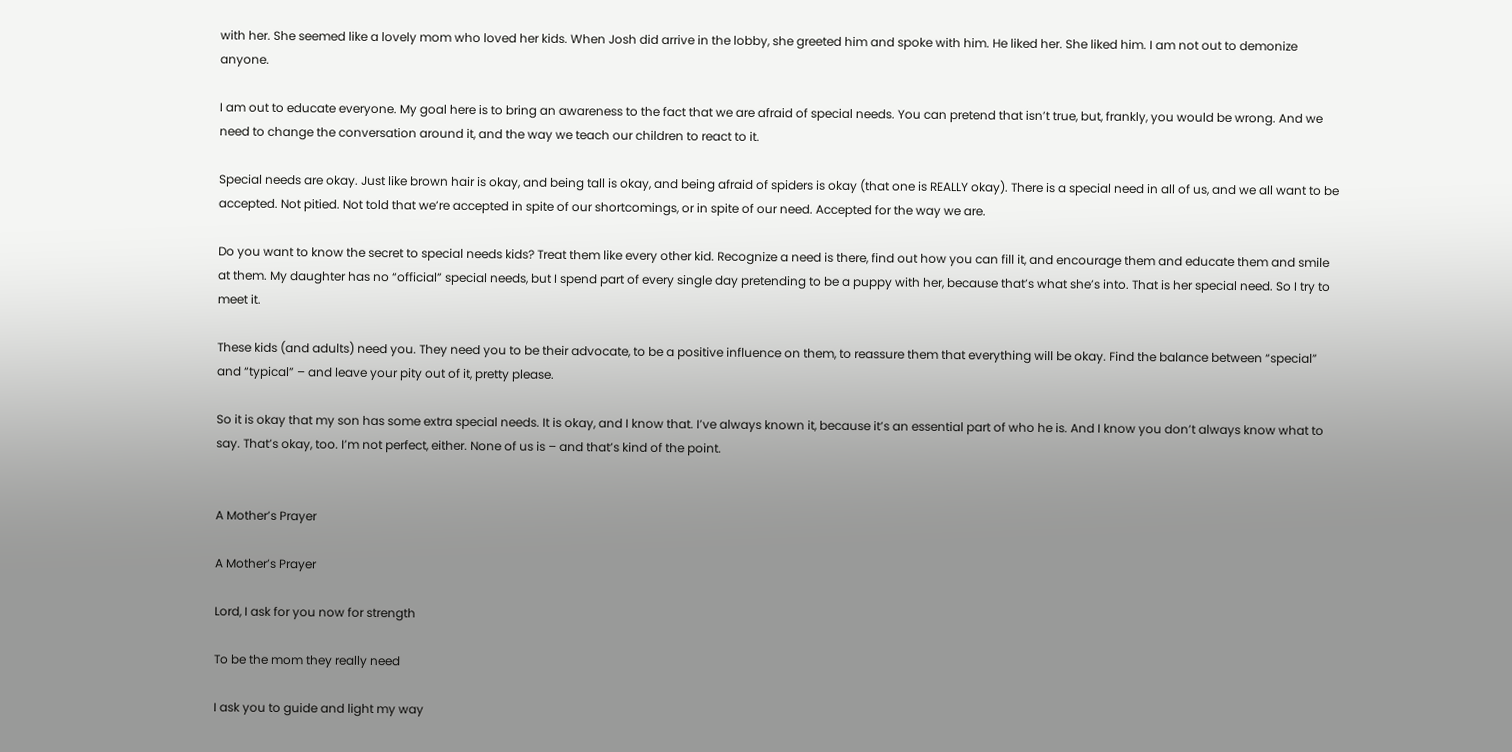with her. She seemed like a lovely mom who loved her kids. When Josh did arrive in the lobby, she greeted him and spoke with him. He liked her. She liked him. I am not out to demonize anyone.

I am out to educate everyone. My goal here is to bring an awareness to the fact that we are afraid of special needs. You can pretend that isn’t true, but, frankly, you would be wrong. And we need to change the conversation around it, and the way we teach our children to react to it.

Special needs are okay. Just like brown hair is okay, and being tall is okay, and being afraid of spiders is okay (that one is REALLY okay). There is a special need in all of us, and we all want to be accepted. Not pitied. Not told that we’re accepted in spite of our shortcomings, or in spite of our need. Accepted for the way we are.

Do you want to know the secret to special needs kids? Treat them like every other kid. Recognize a need is there, find out how you can fill it, and encourage them and educate them and smile at them. My daughter has no “official” special needs, but I spend part of every single day pretending to be a puppy with her, because that’s what she’s into. That is her special need. So I try to meet it.

These kids (and adults) need you. They need you to be their advocate, to be a positive influence on them, to reassure them that everything will be okay. Find the balance between “special” and “typical” – and leave your pity out of it, pretty please.

So it is okay that my son has some extra special needs. It is okay, and I know that. I’ve always known it, because it’s an essential part of who he is. And I know you don’t always know what to say. That’s okay, too. I’m not perfect, either. None of us is – and that’s kind of the point.


A Mother’s Prayer

A Mother’s Prayer

Lord, I ask for you now for strength

To be the mom they really need

I ask you to guide and light my way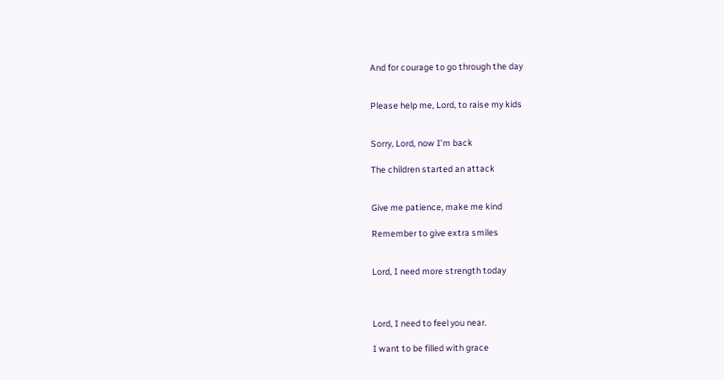And for courage to go through the day


Please help me, Lord, to raise my kids


Sorry, Lord, now I’m back

The children started an attack


Give me patience, make me kind

Remember to give extra smiles


Lord, I need more strength today



Lord, I need to feel you near.

I want to be filled with grace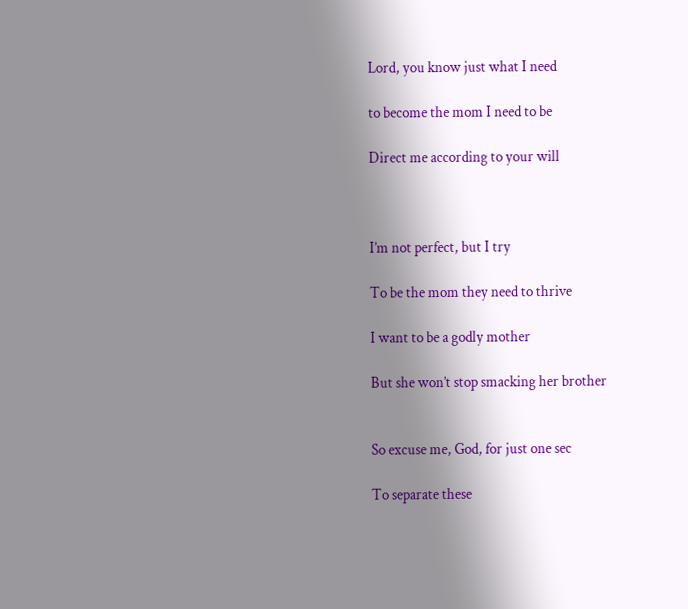Lord, you know just what I need

to become the mom I need to be

Direct me according to your will



I’m not perfect, but I try

To be the mom they need to thrive

I want to be a godly mother

But she won’t stop smacking her brother


So excuse me, God, for just one sec

To separate these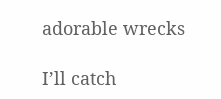adorable wrecks

I’ll catch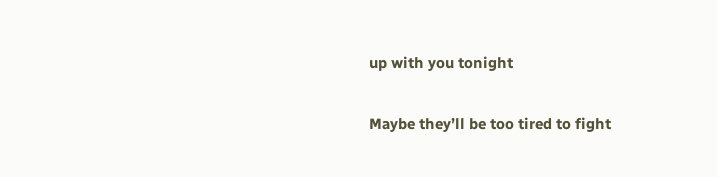up with you tonight

Maybe they’ll be too tired to fight